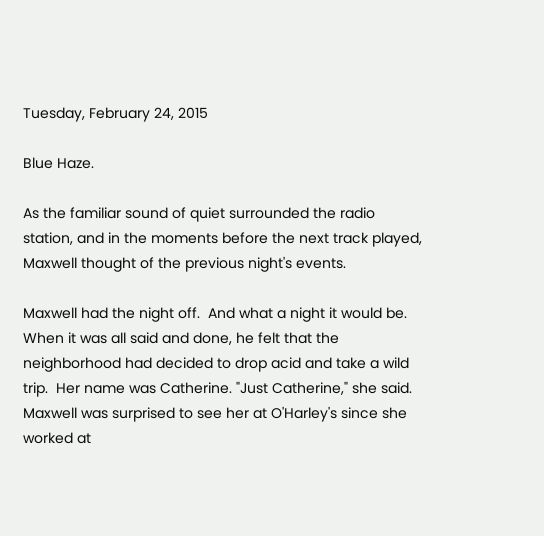Tuesday, February 24, 2015

Blue Haze.

As the familiar sound of quiet surrounded the radio station, and in the moments before the next track played, Maxwell thought of the previous night's events.

Maxwell had the night off.  And what a night it would be.  When it was all said and done, he felt that the neighborhood had decided to drop acid and take a wild trip.  Her name was Catherine. "Just Catherine," she said.  Maxwell was surprised to see her at O'Harley's since she worked at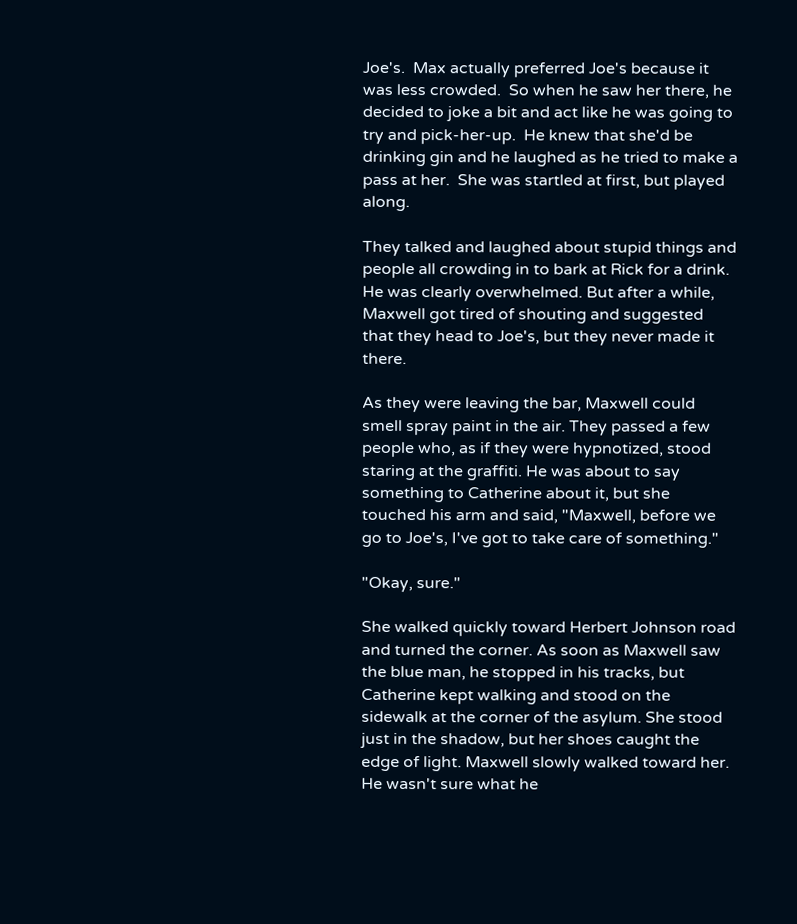Joe's.  Max actually preferred Joe's because it was less crowded.  So when he saw her there, he decided to joke a bit and act like he was going to try and pick-her-up.  He knew that she'd be drinking gin and he laughed as he tried to make a pass at her.  She was startled at first, but played along.

They talked and laughed about stupid things and people all crowding in to bark at Rick for a drink.  He was clearly overwhelmed. But after a while, Maxwell got tired of shouting and suggested that they head to Joe's, but they never made it there.

As they were leaving the bar, Maxwell could smell spray paint in the air. They passed a few people who, as if they were hypnotized, stood staring at the graffiti. He was about to say something to Catherine about it, but she touched his arm and said, "Maxwell, before we go to Joe's, I've got to take care of something."

"Okay, sure."

She walked quickly toward Herbert Johnson road and turned the corner. As soon as Maxwell saw the blue man, he stopped in his tracks, but Catherine kept walking and stood on the sidewalk at the corner of the asylum. She stood just in the shadow, but her shoes caught the edge of light. Maxwell slowly walked toward her.  He wasn't sure what he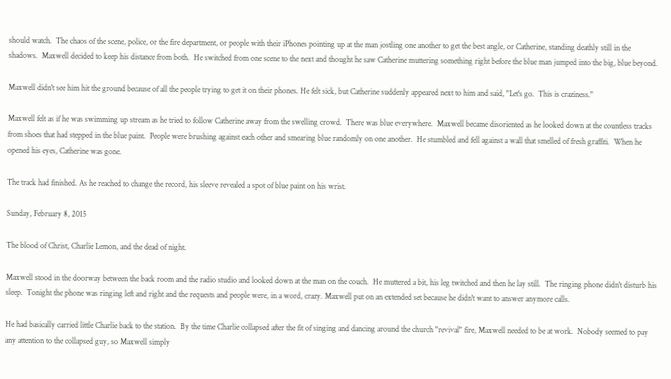should watch.  The chaos of the scene, police, or the fire department, or people with their iPhones pointing up at the man jostling one another to get the best angle, or Catherine, standing deathly still in the shadows.  Maxwell decided to keep his distance from both.  He switched from one scene to the next and thought he saw Catherine muttering something right before the blue man jumped into the big, blue beyond.

Maxwell didn't see him hit the ground because of all the people trying to get it on their phones. He felt sick, but Catherine suddenly appeared next to him and said, "Let's go.  This is craziness."

Maxwell felt as if he was swimming up stream as he tried to follow Catherine away from the swelling crowd.  There was blue everywhere.  Maxwell became disoriented as he looked down at the countless tracks from shoes that had stepped in the blue paint.  People were brushing against each other and smearing blue randomly on one another.  He stumbled and fell against a wall that smelled of fresh graffiti.  When he opened his eyes, Catherine was gone.

The track had finished. As he reached to change the record, his sleeve revealed a spot of blue paint on his wrist.

Sunday, February 8, 2015

The blood of Christ, Charlie Lemon, and the dead of night.

Maxwell stood in the doorway between the back room and the radio studio and looked down at the man on the couch.  He muttered a bit, his leg twitched and then he lay still.  The ringing phone didn't disturb his sleep.  Tonight the phone was ringing left and right and the requests and people were, in a word, crazy. Maxwell put on an extended set because he didn't want to answer anymore calls.

He had basically carried little Charlie back to the station.  By the time Charlie collapsed after the fit of singing and dancing around the church "revival" fire, Maxwell needed to be at work.  Nobody seemed to pay any attention to the collapsed guy, so Maxwell simply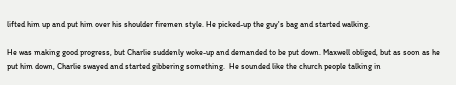lifted him up and put him over his shoulder firemen style. He picked-up the guy's bag and started walking.

He was making good progress, but Charlie suddenly woke-up and demanded to be put down. Maxwell obliged, but as soon as he put him down, Charlie swayed and started gibbering something.  He sounded like the church people talking in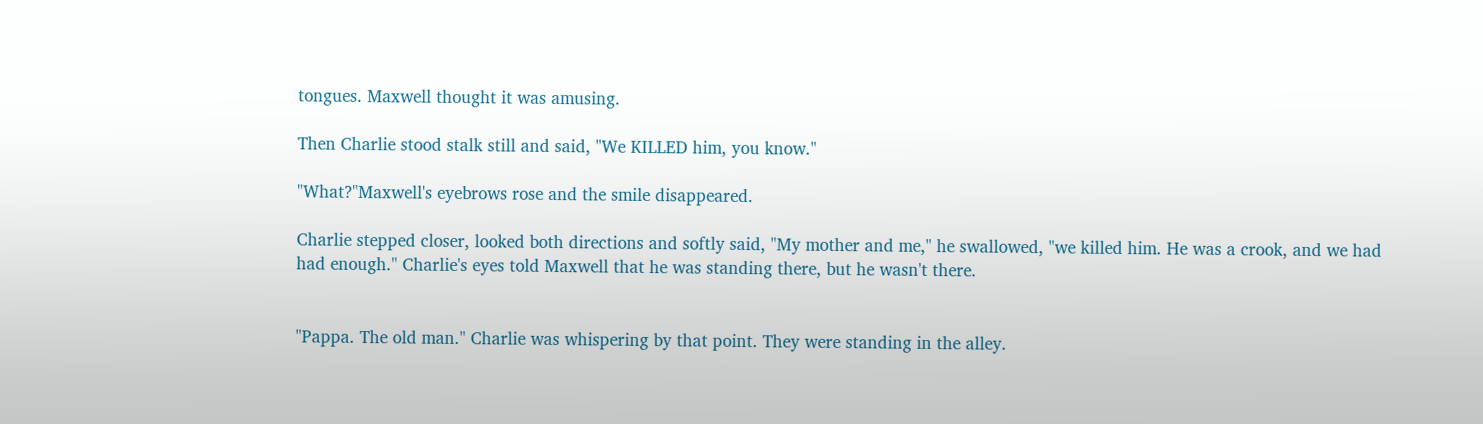tongues. Maxwell thought it was amusing.

Then Charlie stood stalk still and said, "We KILLED him, you know."

"What?"Maxwell's eyebrows rose and the smile disappeared.

Charlie stepped closer, looked both directions and softly said, "My mother and me," he swallowed, "we killed him. He was a crook, and we had had enough." Charlie's eyes told Maxwell that he was standing there, but he wasn't there.


"Pappa. The old man." Charlie was whispering by that point. They were standing in the alley.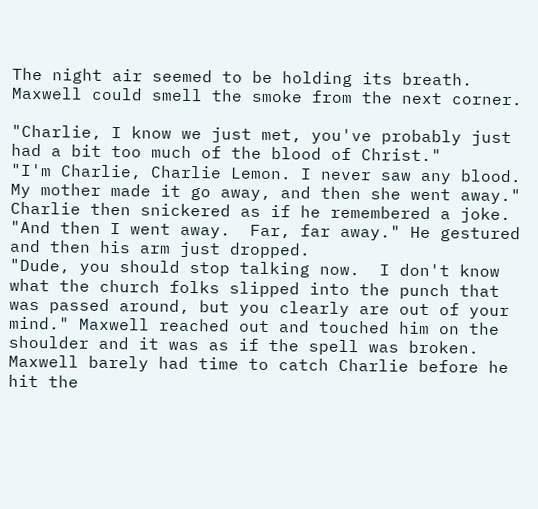The night air seemed to be holding its breath. Maxwell could smell the smoke from the next corner.

"Charlie, I know we just met, you've probably just had a bit too much of the blood of Christ."
"I'm Charlie, Charlie Lemon. I never saw any blood. My mother made it go away, and then she went away." Charlie then snickered as if he remembered a joke. "And then I went away.  Far, far away." He gestured and then his arm just dropped.
"Dude, you should stop talking now.  I don't know what the church folks slipped into the punch that was passed around, but you clearly are out of your mind." Maxwell reached out and touched him on the shoulder and it was as if the spell was broken. Maxwell barely had time to catch Charlie before he hit the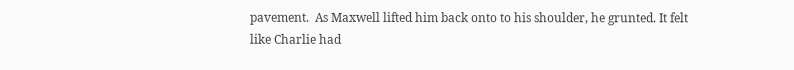pavement.  As Maxwell lifted him back onto to his shoulder, he grunted. It felt like Charlie had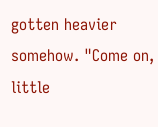gotten heavier somehow. "Come on, little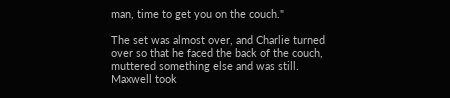man, time to get you on the couch."

The set was almost over, and Charlie turned over so that he faced the back of the couch, muttered something else and was still. Maxwell took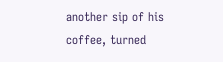another sip of his coffee, turned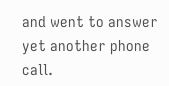and went to answer yet another phone call.